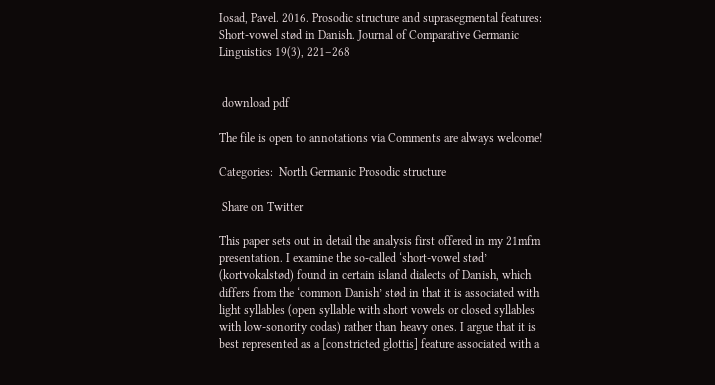Iosad, Pavel. 2016. Prosodic structure and suprasegmental features: Short-vowel stød in Danish. Journal of Comparative Germanic Linguistics 19(3), 221–268


 download pdf

The file is open to annotations via Comments are always welcome!

Categories:  North Germanic Prosodic structure

 Share on Twitter

This paper sets out in detail the analysis first offered in my 21mfm presentation. I examine the so-called ‘short-vowel stød’ (kortvokalstød) found in certain island dialects of Danish, which differs from the ‘common Danish’ stød in that it is associated with light syllables (open syllable with short vowels or closed syllables with low-sonority codas) rather than heavy ones. I argue that it is best represented as a [constricted glottis] feature associated with a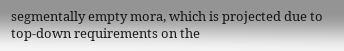segmentally empty mora, which is projected due to top-down requirements on the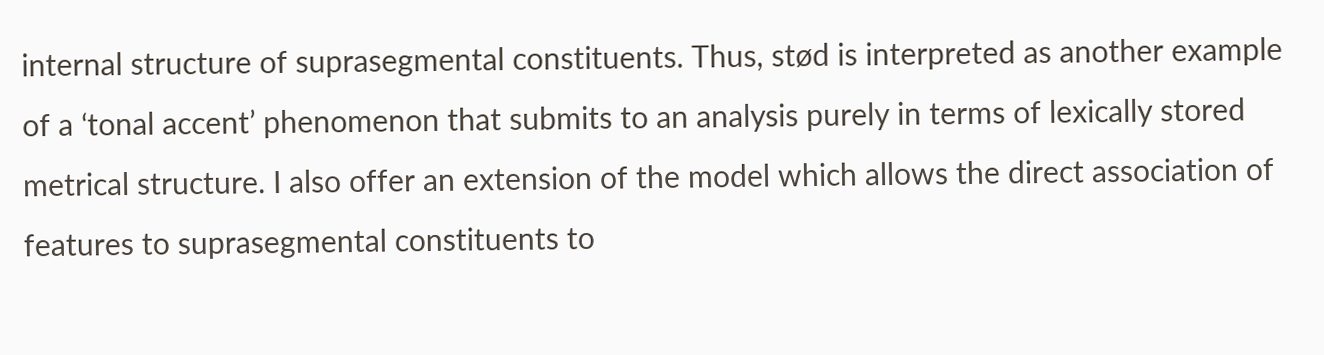internal structure of suprasegmental constituents. Thus, stød is interpreted as another example of a ‘tonal accent’ phenomenon that submits to an analysis purely in terms of lexically stored metrical structure. I also offer an extension of the model which allows the direct association of features to suprasegmental constituents to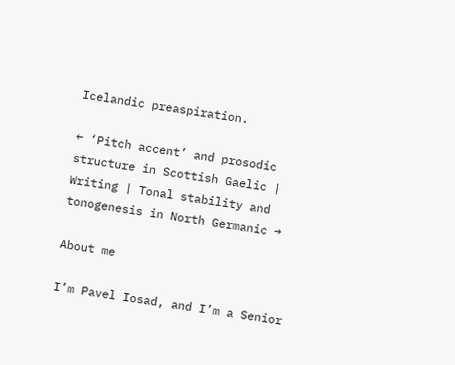Icelandic preaspiration.

← ‘Pitch accent’ and prosodic structure in Scottish Gaelic | Writing | Tonal stability and tonogenesis in North Germanic →

About me

I’m Pavel Iosad, and I’m a Senior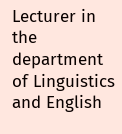Lecturer in the department of Linguistics and English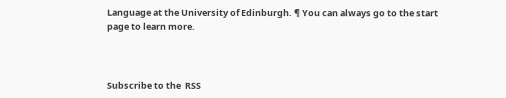Language at the University of Edinburgh. ¶ You can always go to the start page to learn more.



Subscribe to the  RSS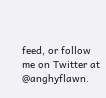feed, or follow me on Twitter at  @anghyflawn.